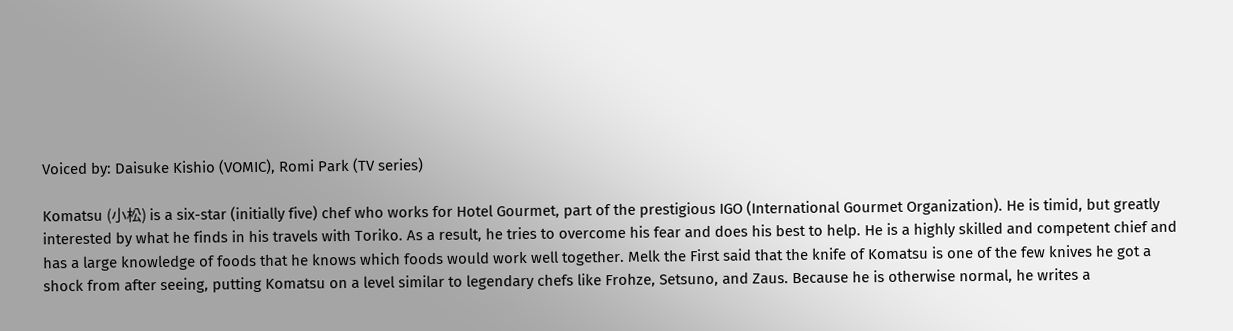Voiced by: Daisuke Kishio (VOMIC), Romi Park (TV series)

Komatsu (小松) is a six-star (initially five) chef who works for Hotel Gourmet, part of the prestigious IGO (International Gourmet Organization). He is timid, but greatly interested by what he finds in his travels with Toriko. As a result, he tries to overcome his fear and does his best to help. He is a highly skilled and competent chief and has a large knowledge of foods that he knows which foods would work well together. Melk the First said that the knife of Komatsu is one of the few knives he got a shock from after seeing, putting Komatsu on a level similar to legendary chefs like Frohze, Setsuno, and Zaus. Because he is otherwise normal, he writes a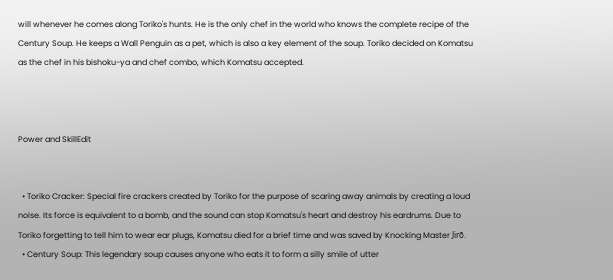will whenever he comes along Toriko's hunts. He is the only chef in the world who knows the complete recipe of the Century Soup. He keeps a Wall Penguin as a pet, which is also a key element of the soup. Toriko decided on Komatsu as the chef in his bishoku-ya and chef combo, which Komatsu accepted.



Power and SkillEdit


  • Toriko Cracker: Special fire crackers created by Toriko for the purpose of scaring away animals by creating a loud noise. Its force is equivalent to a bomb, and the sound can stop Komatsu's heart and destroy his eardrums. Due to Toriko forgetting to tell him to wear ear plugs, Komatsu died for a brief time and was saved by Knocking Master Jirō.
  • Century Soup: This legendary soup causes anyone who eats it to form a silly smile of utter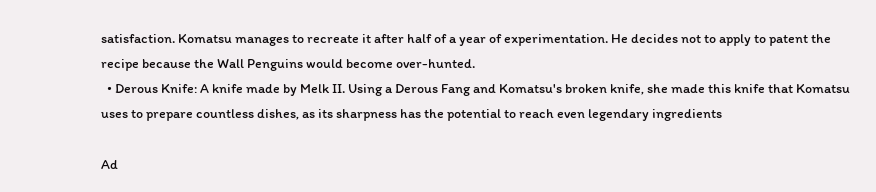satisfaction. Komatsu manages to recreate it after half of a year of experimentation. He decides not to apply to patent the recipe because the Wall Penguins would become over-hunted.
  • Derous Knife: A knife made by Melk II. Using a Derous Fang and Komatsu's broken knife, she made this knife that Komatsu uses to prepare countless dishes, as its sharpness has the potential to reach even legendary ingredients

Ad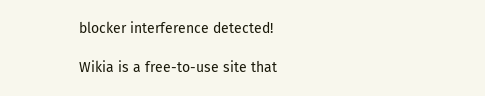blocker interference detected!

Wikia is a free-to-use site that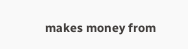makes money from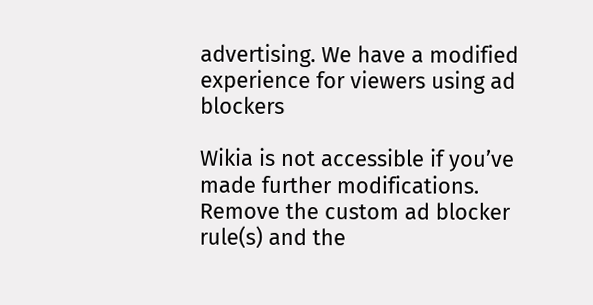advertising. We have a modified experience for viewers using ad blockers

Wikia is not accessible if you’ve made further modifications. Remove the custom ad blocker rule(s) and the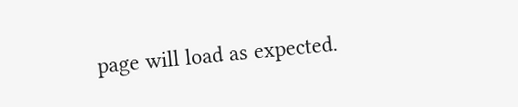page will load as expected.